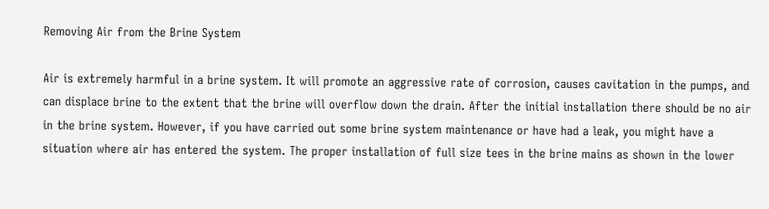Removing Air from the Brine System

Air is extremely harmful in a brine system. It will promote an aggressive rate of corrosion, causes cavitation in the pumps, and can displace brine to the extent that the brine will overflow down the drain. After the initial installation there should be no air in the brine system. However, if you have carried out some brine system maintenance or have had a leak, you might have a situation where air has entered the system. The proper installation of full size tees in the brine mains as shown in the lower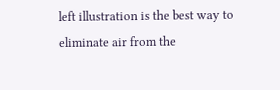left illustration is the best way to eliminate air from the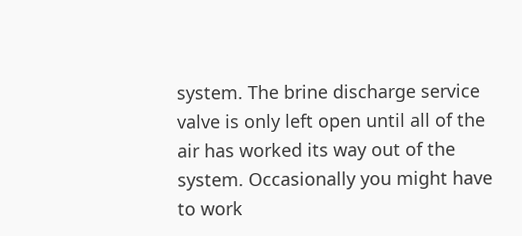system. The brine discharge service valve is only left open until all of the air has worked its way out of the system. Occasionally you might have to work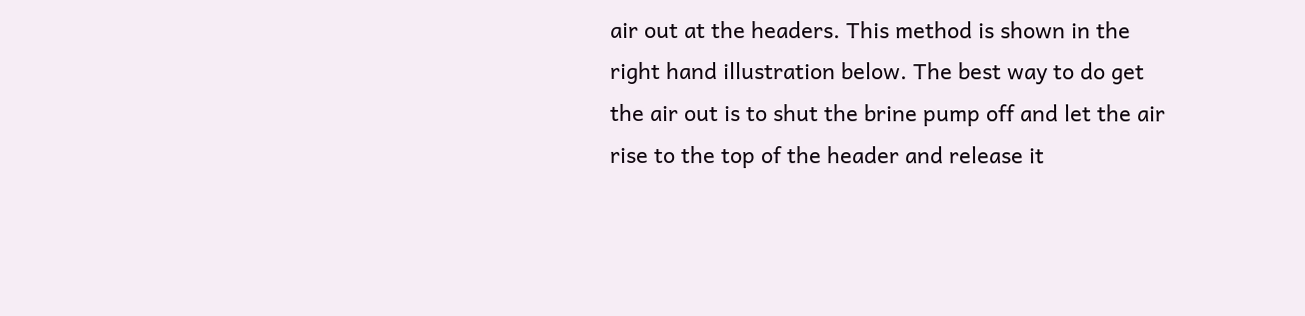air out at the headers. This method is shown in the right hand illustration below. The best way to do get the air out is to shut the brine pump off and let the air rise to the top of the header and release it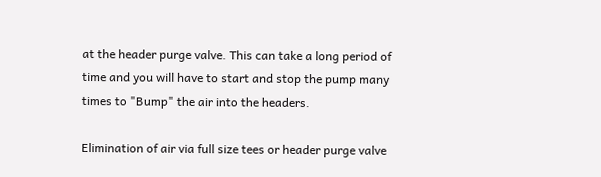at the header purge valve. This can take a long period of time and you will have to start and stop the pump many times to "Bump" the air into the headers.

Elimination of air via full size tees or header purge valve